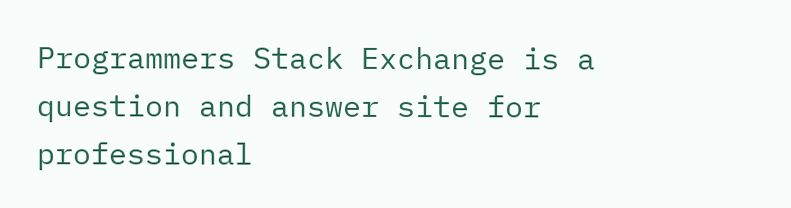Programmers Stack Exchange is a question and answer site for professional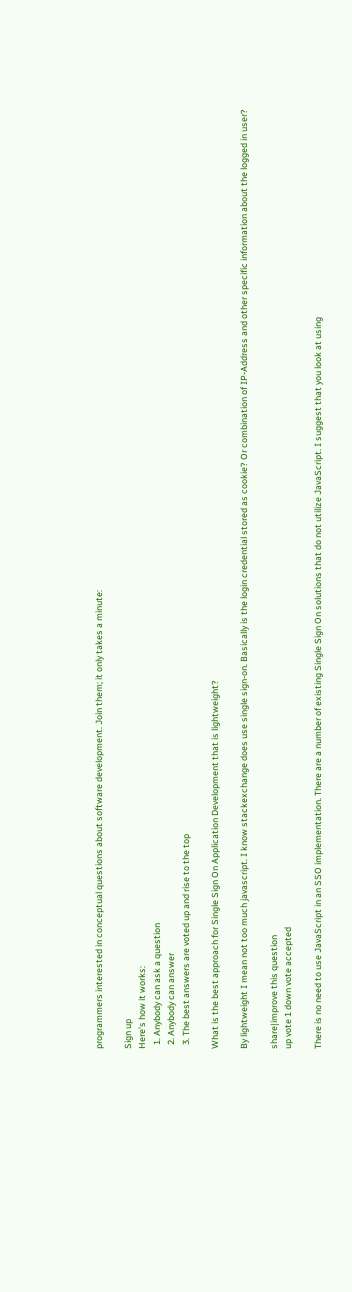programmers interested in conceptual questions about software development. Join them; it only takes a minute:

Sign up
Here's how it works:
  1. Anybody can ask a question
  2. Anybody can answer
  3. The best answers are voted up and rise to the top

What is the best approach for Single Sign On Application Development that is lightweight?

By lightweight I mean not too much javascript. I know stackexchange does use single sign-on. Basically is the login credential stored as cookie? Or combination of IP-Address and other specific information about the logged in user?

share|improve this question
up vote 1 down vote accepted

There is no need to use JavaScript in an SSO implementation. There are a number of existing Single Sign On solutions that do not utilize JavaScript. I suggest that you look at using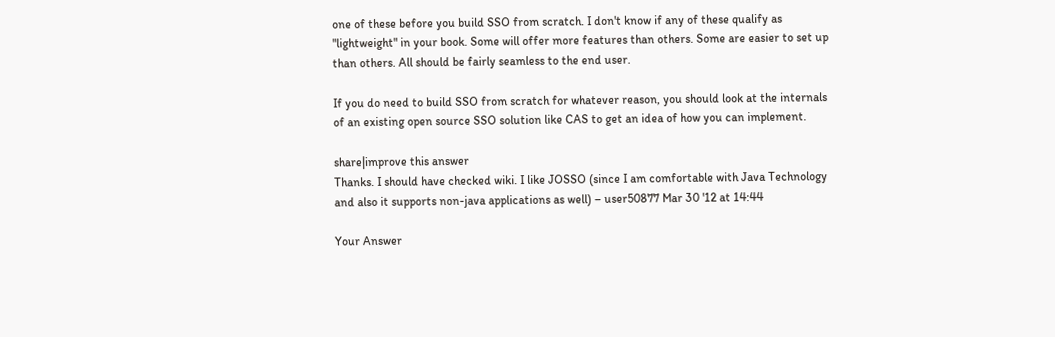one of these before you build SSO from scratch. I don't know if any of these qualify as "lightweight" in your book. Some will offer more features than others. Some are easier to set up than others. All should be fairly seamless to the end user.

If you do need to build SSO from scratch for whatever reason, you should look at the internals of an existing open source SSO solution like CAS to get an idea of how you can implement.

share|improve this answer
Thanks. I should have checked wiki. I like JOSSO (since I am comfortable with Java Technology and also it supports non-java applications as well) – user50877 Mar 30 '12 at 14:44

Your Answer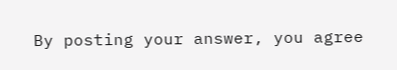By posting your answer, you agree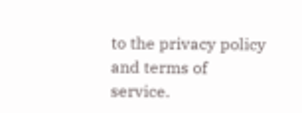to the privacy policy and terms of service.